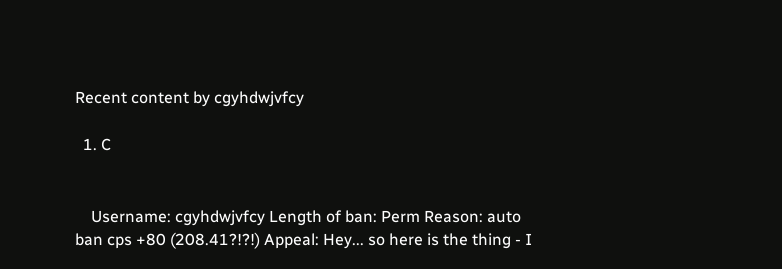Recent content by cgyhdwjvfcy

  1. C


    Username: cgyhdwjvfcy Length of ban: Perm Reason: auto ban cps +80 (208.41?!?!) Appeal: Hey... so here is the thing - I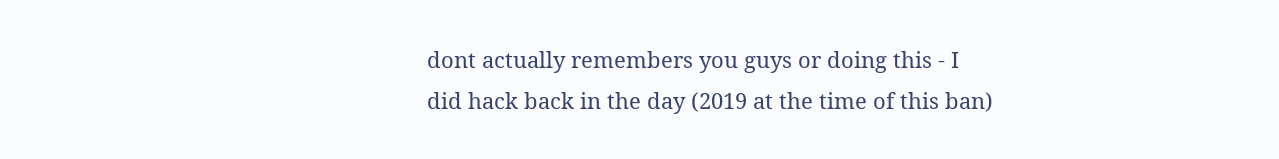dont actually remembers you guys or doing this - I did hack back in the day (2019 at the time of this ban)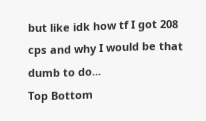but like idk how tf I got 208 cps and why I would be that dumb to do...
Top Bottom